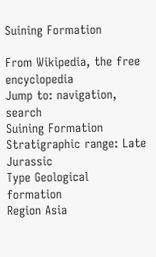Suining Formation

From Wikipedia, the free encyclopedia
Jump to: navigation, search
Suining Formation
Stratigraphic range: Late Jurassic
Type Geological formation
Region Asia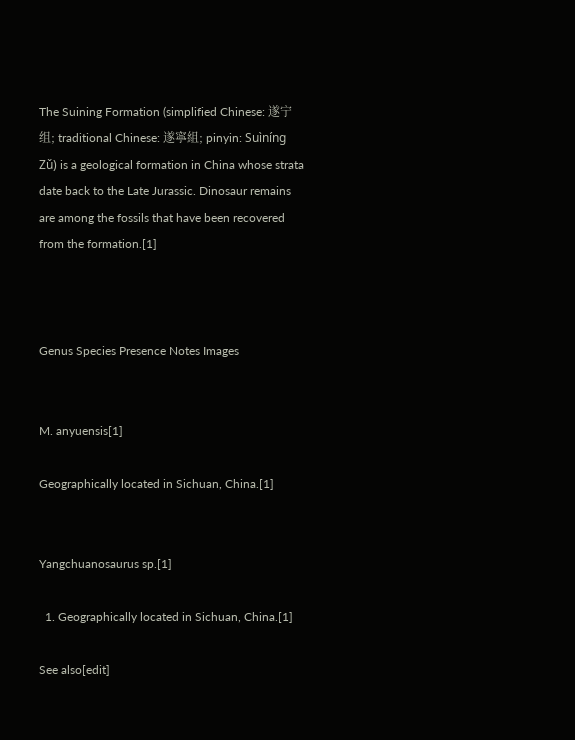The Suining Formation (simplified Chinese: 遂宁组; traditional Chinese: 遂寧組; pinyin: Suìníng Zǔ) is a geological formation in China whose strata date back to the Late Jurassic. Dinosaur remains are among the fossils that have been recovered from the formation.[1]



Genus Species Presence Notes Images


M. anyuensis[1]

Geographically located in Sichuan, China.[1]


Yangchuanosaurus sp.[1]

  1. Geographically located in Sichuan, China.[1]

See also[edit]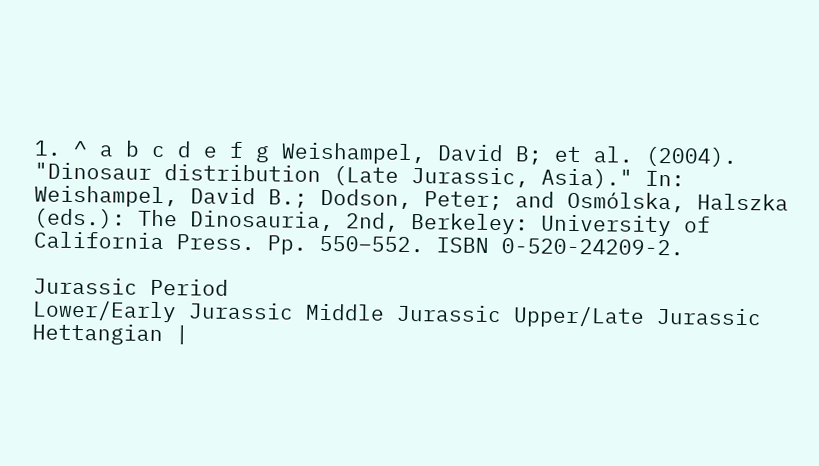1. ^ a b c d e f g Weishampel, David B; et al. (2004). "Dinosaur distribution (Late Jurassic, Asia)." In: Weishampel, David B.; Dodson, Peter; and Osmólska, Halszka (eds.): The Dinosauria, 2nd, Berkeley: University of California Press. Pp. 550–552. ISBN 0-520-24209-2.

Jurassic Period
Lower/Early Jurassic Middle Jurassic Upper/Late Jurassic
Hettangian |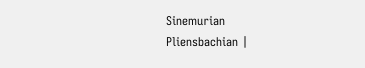Sinemurian
Pliensbachian |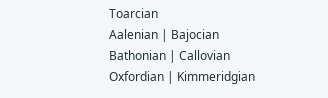Toarcian
Aalenian | Bajocian
Bathonian | Callovian
Oxfordian | Kimmeridgian